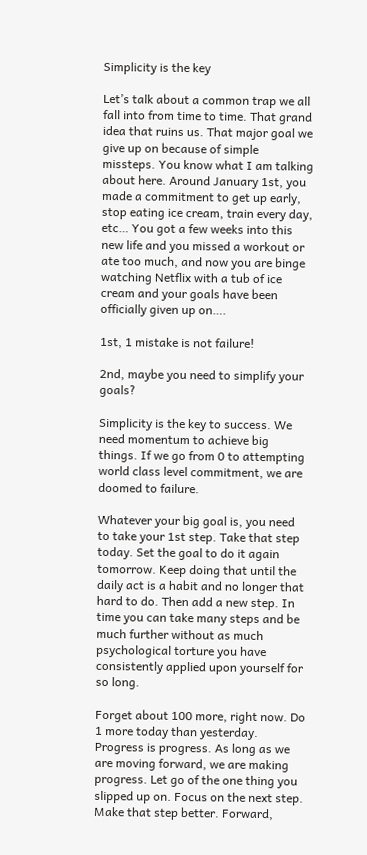Simplicity is the key

Let’s talk about a common trap we all fall into from time to time. That grand idea that ruins us. That major goal we give up on because of simple missteps. You know what I am talking about here. Around January 1st, you made a commitment to get up early, stop eating ice cream, train every day, etc… You got a few weeks into this new life and you missed a workout or ate too much, and now you are binge watching Netflix with a tub of ice cream and your goals have been officially given up on….

1st, 1 mistake is not failure!

2nd, maybe you need to simplify your goals?

Simplicity is the key to success. We need momentum to achieve big things. If we go from 0 to attempting world class level commitment, we are doomed to failure.

Whatever your big goal is, you need to take your 1st step. Take that step today. Set the goal to do it again tomorrow. Keep doing that until the daily act is a habit and no longer that hard to do. Then add a new step. In time you can take many steps and be much further without as much psychological torture you have consistently applied upon yourself for so long.

Forget about 100 more, right now. Do 1 more today than yesterday. Progress is progress. As long as we are moving forward, we are making progress. Let go of the one thing you slipped up on. Focus on the next step. Make that step better. Forward,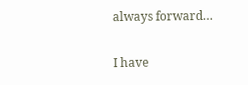always forward…

I have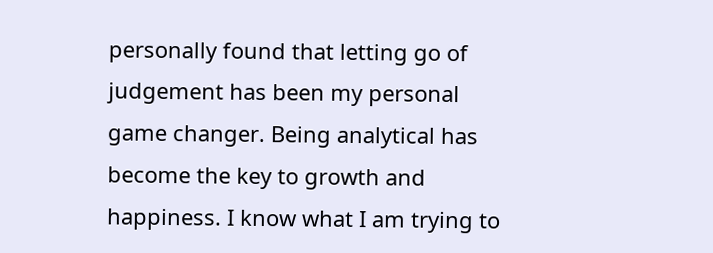personally found that letting go of judgement has been my personal game changer. Being analytical has become the key to growth and happiness. I know what I am trying to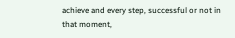achieve and every step, successful or not in that moment,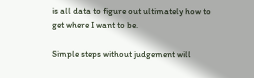is all data to figure out ultimately how to get where I want to be.

Simple steps without judgement will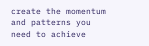create the momentum and patterns you need to achieve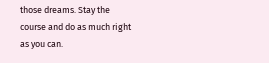those dreams. Stay the course and do as much right as you can.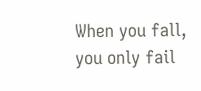When you fall, you only fail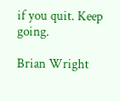if you quit. Keep going.

Brian Wright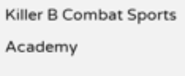Killer B Combat Sports Academy